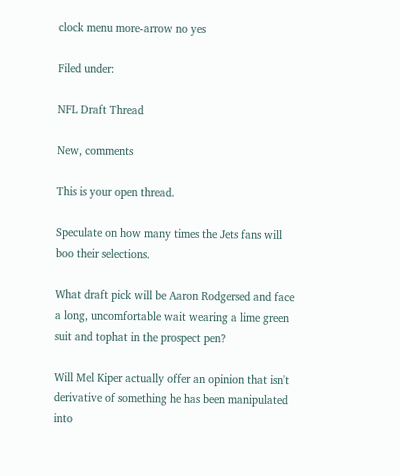clock menu more-arrow no yes

Filed under:

NFL Draft Thread

New, comments

This is your open thread.

Speculate on how many times the Jets fans will boo their selections.

What draft pick will be Aaron Rodgersed and face a long, uncomfortable wait wearing a lime green suit and tophat in the prospect pen?

Will Mel Kiper actually offer an opinion that isn't derivative of something he has been manipulated into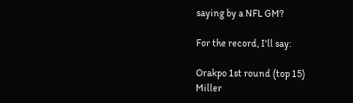saying by a NFL GM?

For the record, I'll say:

Orakpo 1st round (top 15)
Miller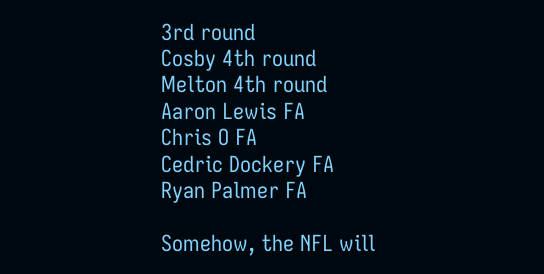3rd round
Cosby 4th round
Melton 4th round
Aaron Lewis FA
Chris O FA
Cedric Dockery FA
Ryan Palmer FA

Somehow, the NFL will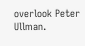overlook Peter Ullman.